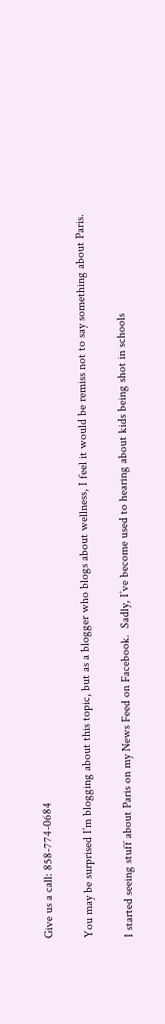Give us a call: 858-774-0684

You may be surprised I’m blogging about this topic, but as a blogger who blogs about wellness, I feel it would be remiss not to say something about Paris.

I started seeing stuff about Paris on my News Feed on Facebook.  Sadly, I’ve become used to hearing about kids being shot in schools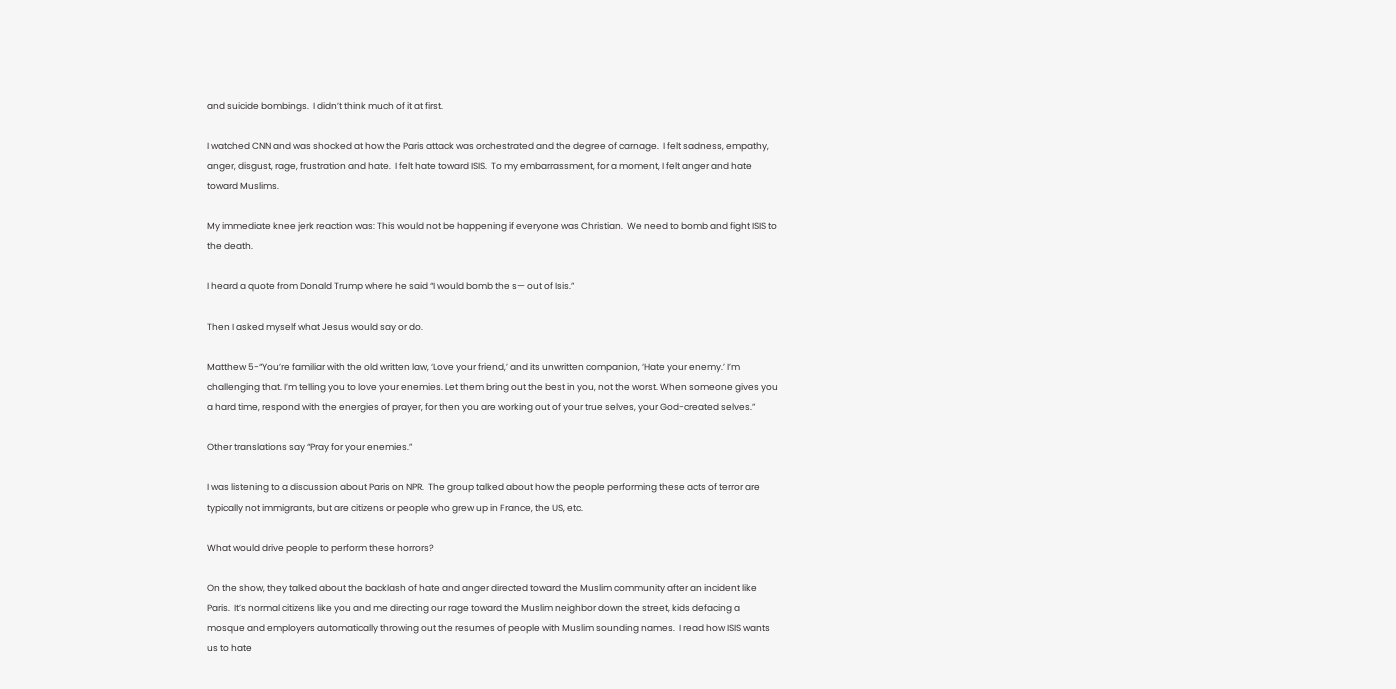and suicide bombings.  I didn’t think much of it at first.

I watched CNN and was shocked at how the Paris attack was orchestrated and the degree of carnage.  I felt sadness, empathy, anger, disgust, rage, frustration and hate.  I felt hate toward ISIS.  To my embarrassment, for a moment, I felt anger and hate toward Muslims.

My immediate knee jerk reaction was: This would not be happening if everyone was Christian.  We need to bomb and fight ISIS to the death.

I heard a quote from Donald Trump where he said “I would bomb the s— out of Isis.”

Then I asked myself what Jesus would say or do.

Matthew 5-“You’re familiar with the old written law, ‘Love your friend,’ and its unwritten companion, ‘Hate your enemy.’ I’m challenging that. I’m telling you to love your enemies. Let them bring out the best in you, not the worst. When someone gives you a hard time, respond with the energies of prayer, for then you are working out of your true selves, your God-created selves.”

Other translations say “Pray for your enemies.”

I was listening to a discussion about Paris on NPR.  The group talked about how the people performing these acts of terror are typically not immigrants, but are citizens or people who grew up in France, the US, etc.

What would drive people to perform these horrors?

On the show, they talked about the backlash of hate and anger directed toward the Muslim community after an incident like Paris.  It’s normal citizens like you and me directing our rage toward the Muslim neighbor down the street, kids defacing a mosque and employers automatically throwing out the resumes of people with Muslim sounding names.  I read how ISIS wants us to hate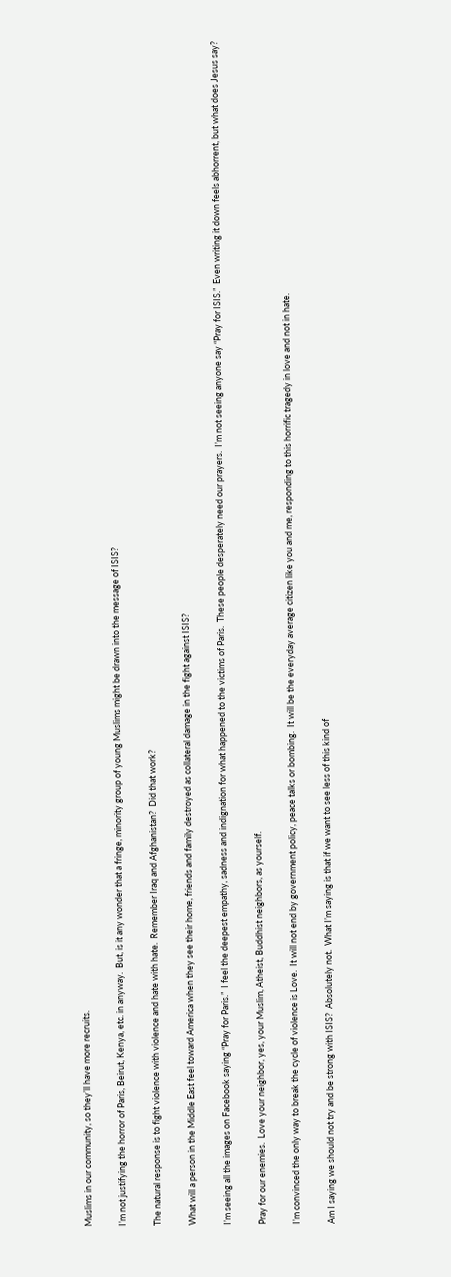Muslims in our community, so they’ll have more recruits.

I’m not justifying the horror of Paris, Beirut, Kenya, etc. in anyway.  But, is it any wonder that a fringe, minority group of young Muslims might be drawn into the message of ISIS?

The natural response is to fight violence with violence and hate with hate.  Remember Iraq and Afghanistan?  Did that work?

What will a person in the Middle East feel toward America when they see their home, friends and family destroyed as collateral damage in the fight against ISIS?

I’m seeing all the images on Facebook saying “Pray for Paris.”  I feel the deepest empathy, sadness and indignation for what happened to the victims of Paris.  These people desperately need our prayers.  I’m not seeing anyone say “Pray for ISIS.”  Even writing it down feels abhorrent, but what does Jesus say?

Pray for our enemies.  Love your neighbor, yes, your Muslim, Atheist, Buddhist neighbors, as yourself.

I’m convinced the only way to break the cycle of violence is Love.  It will not end by government policy, peace talks or bombing.  It will be the everyday average citizen like you and me, responding to this horrific tragedy in love and not in hate.

Am I saying we should not try and be strong with ISIS?  Absolutely not.  What I’m saying is that if we want to see less of this kind of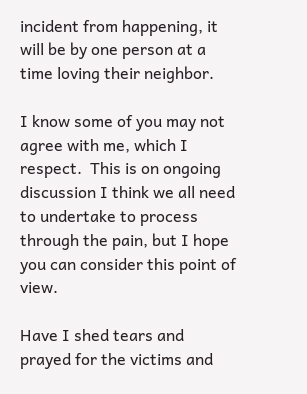incident from happening, it will be by one person at a time loving their neighbor.

I know some of you may not agree with me, which I respect.  This is on ongoing discussion I think we all need to undertake to process through the pain, but I hope you can consider this point of view.

Have I shed tears and prayed for the victims and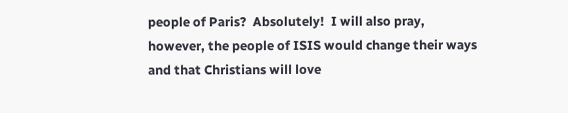people of Paris?  Absolutely!  I will also pray, however, the people of ISIS would change their ways and that Christians will love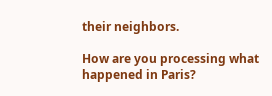their neighbors.

How are you processing what happened in Paris?